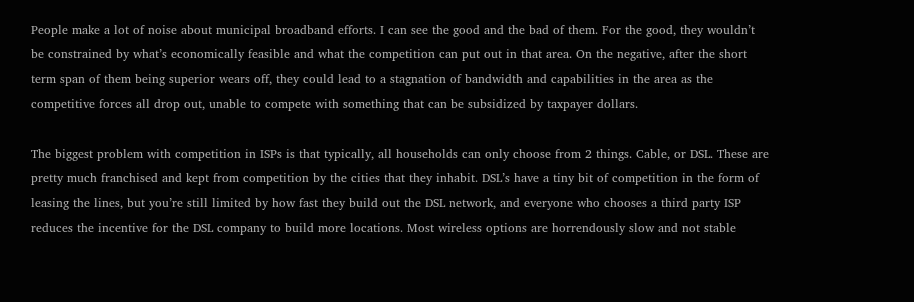People make a lot of noise about municipal broadband efforts. I can see the good and the bad of them. For the good, they wouldn’t be constrained by what’s economically feasible and what the competition can put out in that area. On the negative, after the short term span of them being superior wears off, they could lead to a stagnation of bandwidth and capabilities in the area as the competitive forces all drop out, unable to compete with something that can be subsidized by taxpayer dollars.

The biggest problem with competition in ISPs is that typically, all households can only choose from 2 things. Cable, or DSL. These are pretty much franchised and kept from competition by the cities that they inhabit. DSL’s have a tiny bit of competition in the form of leasing the lines, but you’re still limited by how fast they build out the DSL network, and everyone who chooses a third party ISP reduces the incentive for the DSL company to build more locations. Most wireless options are horrendously slow and not stable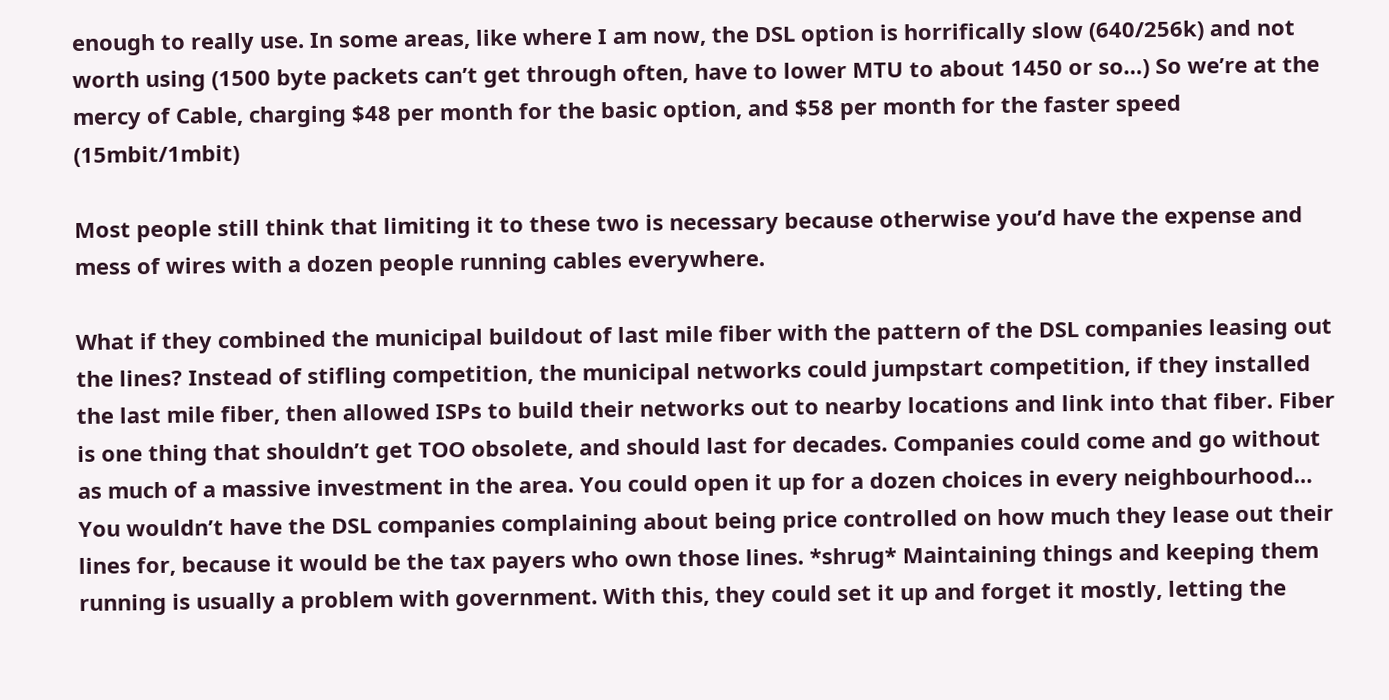enough to really use. In some areas, like where I am now, the DSL option is horrifically slow (640/256k) and not worth using (1500 byte packets can’t get through often, have to lower MTU to about 1450 or so…) So we’re at the mercy of Cable, charging $48 per month for the basic option, and $58 per month for the faster speed (15mbit/1mbit)

Most people still think that limiting it to these two is necessary because otherwise you’d have the expense and mess of wires with a dozen people running cables everywhere.

What if they combined the municipal buildout of last mile fiber with the pattern of the DSL companies leasing out the lines? Instead of stifling competition, the municipal networks could jumpstart competition, if they installed the last mile fiber, then allowed ISPs to build their networks out to nearby locations and link into that fiber. Fiber is one thing that shouldn’t get TOO obsolete, and should last for decades. Companies could come and go without as much of a massive investment in the area. You could open it up for a dozen choices in every neighbourhood… You wouldn’t have the DSL companies complaining about being price controlled on how much they lease out their lines for, because it would be the tax payers who own those lines. *shrug* Maintaining things and keeping them running is usually a problem with government. With this, they could set it up and forget it mostly, letting the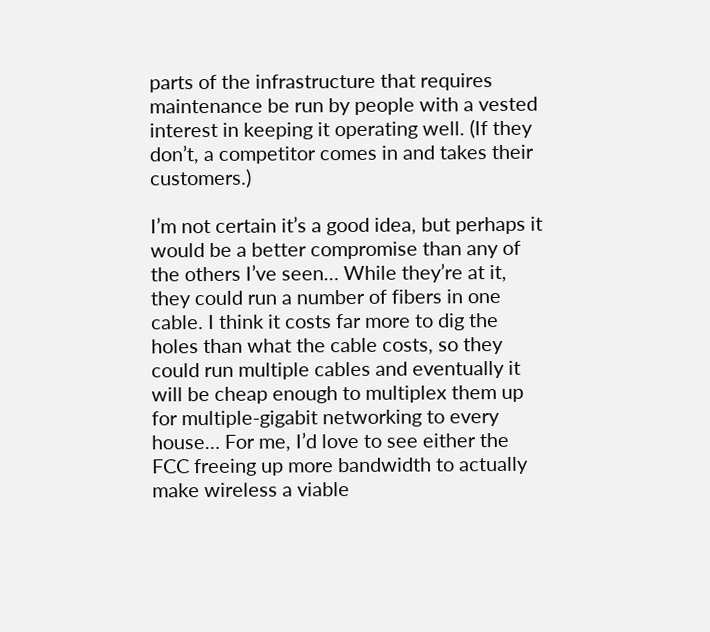parts of the infrastructure that requires maintenance be run by people with a vested interest in keeping it operating well. (If they don’t, a competitor comes in and takes their customers.)

I’m not certain it’s a good idea, but perhaps it would be a better compromise than any of the others I’ve seen… While they’re at it, they could run a number of fibers in one cable. I think it costs far more to dig the holes than what the cable costs, so they could run multiple cables and eventually it will be cheap enough to multiplex them up for multiple-gigabit networking to every house… For me, I’d love to see either the FCC freeing up more bandwidth to actually make wireless a viable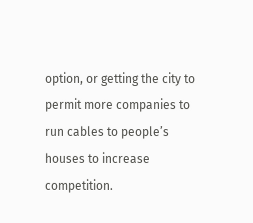option, or getting the city to permit more companies to run cables to people’s houses to increase competition.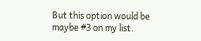But this option would be maybe #3 on my list.